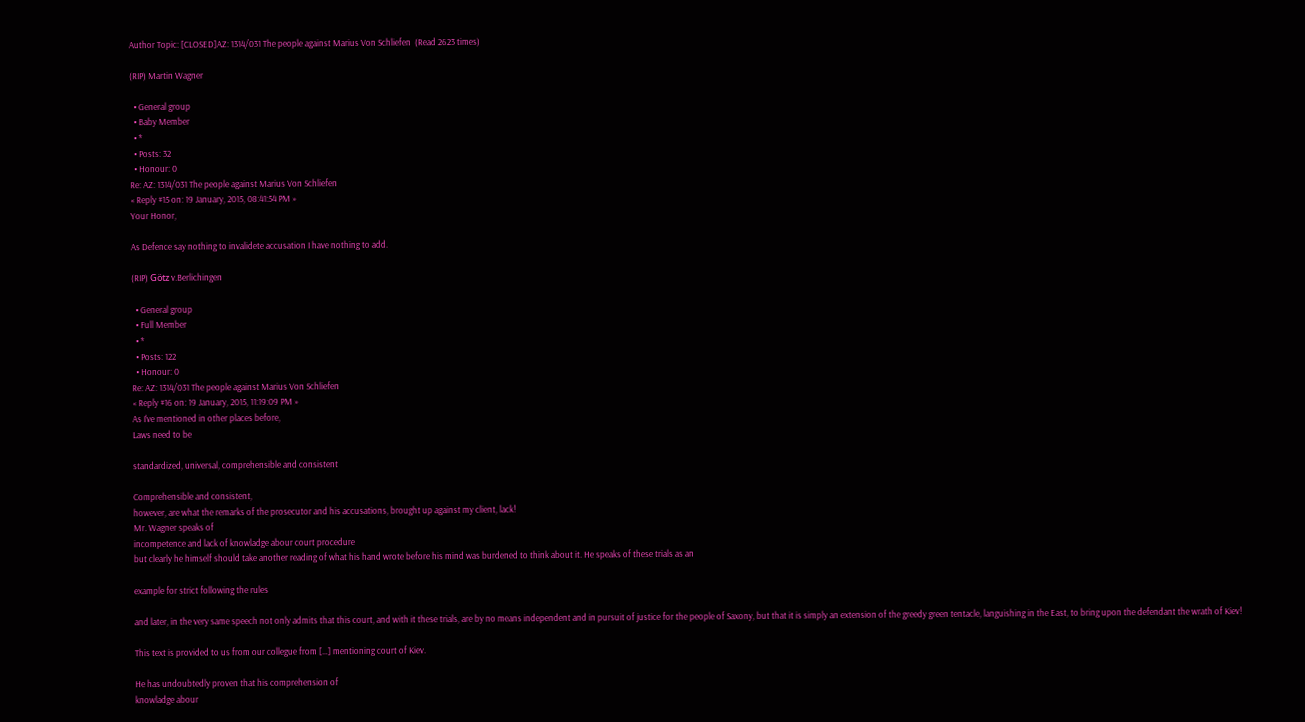Author Topic: [CLOSED]AZ: 1314/031 The people against Marius Von Schliefen  (Read 2623 times)

(RIP) Martin Wagner

  • General group
  • Baby Member
  • *
  • Posts: 32
  • Honour: 0
Re: AZ: 1314/031 The people against Marius Von Schliefen
« Reply #15 on: 19 January, 2015, 08:41:54 PM »
Your Honor,

As Defence say nothing to invalidete accusation I have nothing to add.

(RIP) Götz v.Berlichingen

  • General group
  • Full Member
  • *
  • Posts: 122
  • Honour: 0
Re: AZ: 1314/031 The people against Marius Von Schliefen
« Reply #16 on: 19 January, 2015, 11:19:09 PM »
As I've mentioned in other places before,
Laws need to be

standardized, universal, comprehensible and consistent

Comprehensible and consistent,
however, are what the remarks of the prosecutor and his accusations, brought up against my client, lack!
Mr. Wagner speaks of
incompetence and lack of knowladge abour court procedure
but clearly he himself should take another reading of what his hand wrote before his mind was burdened to think about it. He speaks of these trials as an

example for strict following the rules

and later, in the very same speech not only admits that this court, and with it these trials, are by no means independent and in pursuit of justice for the people of Saxony, but that it is simply an extension of the greedy green tentacle, languishing in the East, to bring upon the defendant the wrath of Kiev!

This text is provided to us from our collegue from […] mentioning court of Kiev.

He has undoubtedly proven that his comprehension of
knowladge abour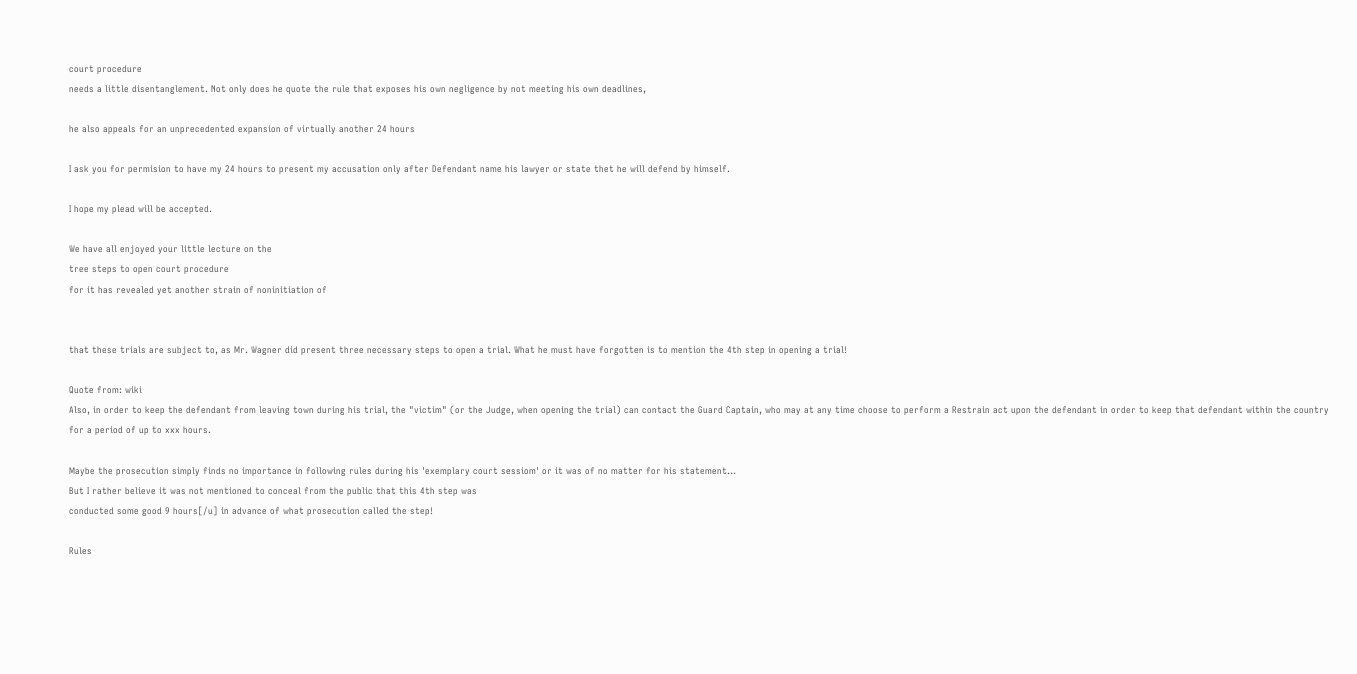court procedure
needs a little disentanglement. Not only does he quote the rule that exposes his own negligence by not meeting his own deadlines,

he also appeals for an unprecedented expansion of virtually another 24 hours

I ask you for permision to have my 24 hours to present my accusation only after Defendant name his lawyer or state thet he will defend by himself.

I hope my plead will be accepted.

We have all enjoyed your little lecture on the
tree steps to open court procedure
for it has revealed yet another strain of noninitiation of


that these trials are subject to, as Mr. Wagner did present three necessary steps to open a trial. What he must have forgotten is to mention the 4th step in opening a trial!

Quote from: wiki
Also, in order to keep the defendant from leaving town during his trial, the "victim" (or the Judge, when opening the trial) can contact the Guard Captain, who may at any time choose to perform a Restrain act upon the defendant in order to keep that defendant within the country for a period of up to xxx hours.

Maybe the prosecution simply finds no importance in following rules during his 'exemplary court sessiom' or it was of no matter for his statement...
But I rather believe it was not mentioned to conceal from the public that this 4th step was
conducted some good 9 hours[/u] in advance of what prosecution called the step!

Rules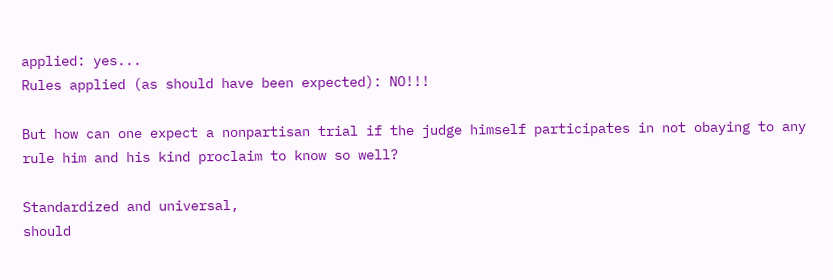applied: yes...
Rules applied (as should have been expected): NO!!!

But how can one expect a nonpartisan trial if the judge himself participates in not obaying to any rule him and his kind proclaim to know so well?

Standardized and universal,
should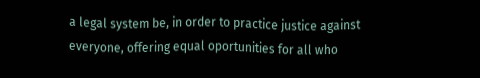a legal system be, in order to practice justice against everyone, offering equal oportunities for all who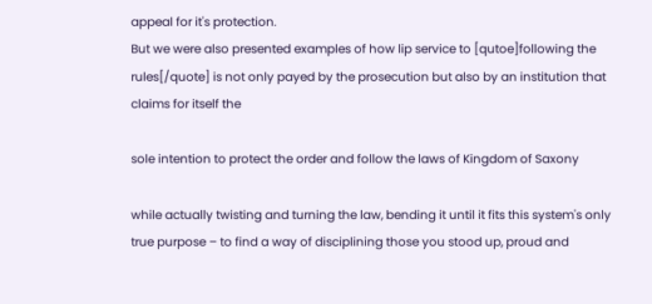appeal for it's protection.
But we were also presented examples of how lip service to [qutoe]following the rules[/quote] is not only payed by the prosecution but also by an institution that claims for itself the

sole intention to protect the order and follow the laws of Kingdom of Saxony

while actually twisting and turning the law, bending it until it fits this system's only true purpose – to find a way of disciplining those you stood up, proud and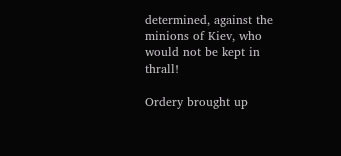determined, against the minions of Kiev, who would not be kept in thrall!

Ordery brought up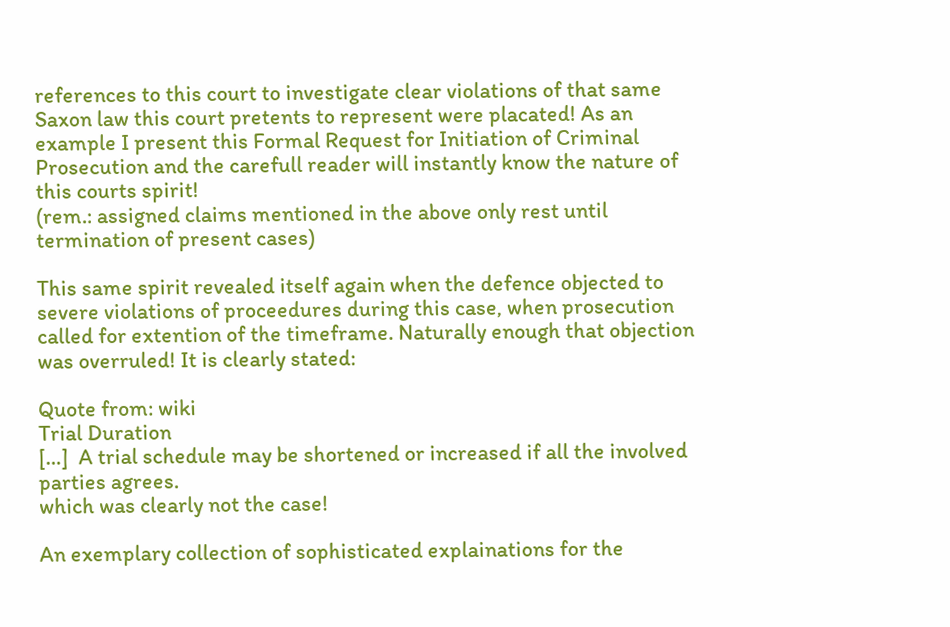references to this court to investigate clear violations of that same Saxon law this court pretents to represent were placated! As an example I present this Formal Request for Initiation of Criminal Prosecution and the carefull reader will instantly know the nature of this courts spirit!
(rem.: assigned claims mentioned in the above only rest until termination of present cases)

This same spirit revealed itself again when the defence objected to severe violations of proceedures during this case, when prosecution called for extention of the timeframe. Naturally enough that objection was overruled! It is clearly stated:

Quote from: wiki
Trial Duration
[…]  A trial schedule may be shortened or increased if all the involved parties agrees.
which was clearly not the case!

An exemplary collection of sophisticated explainations for the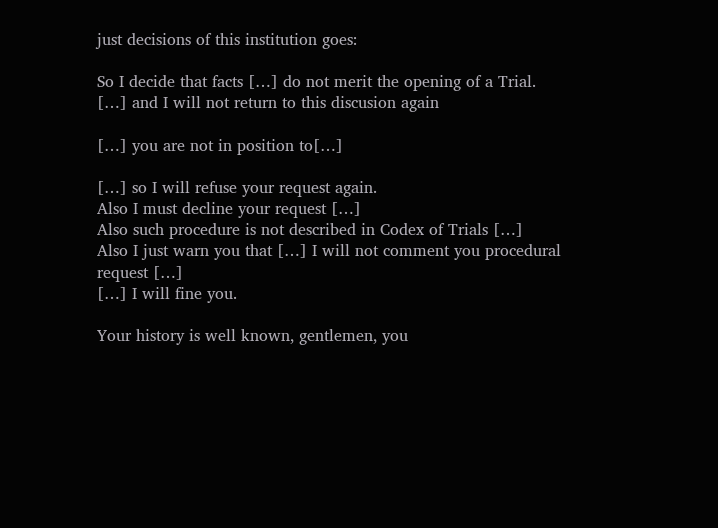just decisions of this institution goes:

So I decide that facts […] do not merit the opening of a Trial.
[…] and I will not return to this discusion again

[…] you are not in position to[…]

[…] so I will refuse your request again.
Also I must decline your request […]
Also such procedure is not described in Codex of Trials […]
Also I just warn you that […] I will not comment you procedural request […]
[…] I will fine you.

Your history is well known, gentlemen, you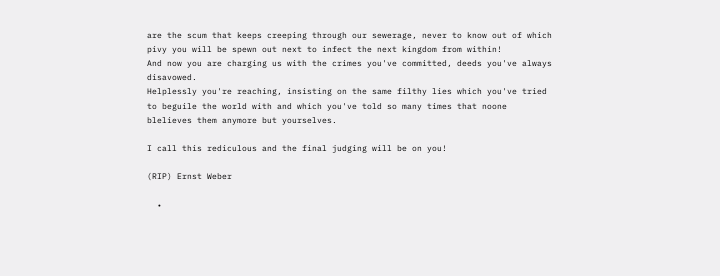are the scum that keeps creeping through our sewerage, never to know out of which pivy you will be spewn out next to infect the next kingdom from within!
And now you are charging us with the crimes you've committed, deeds you've always disavowed.
Helplessly you're reaching, insisting on the same filthy lies which you've tried to beguile the world with and which you've told so many times that noone blelieves them anymore but yourselves.

I call this rediculous and the final judging will be on you!

(RIP) Ernst Weber

  •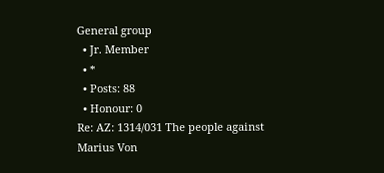General group
  • Jr. Member
  • *
  • Posts: 88
  • Honour: 0
Re: AZ: 1314/031 The people against Marius Von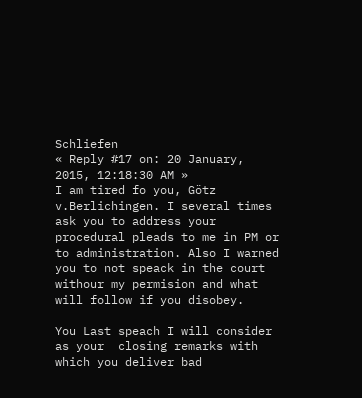Schliefen
« Reply #17 on: 20 January, 2015, 12:18:30 AM »
I am tired fo you, Götz v.Berlichingen. I several times ask you to address your procedural pleads to me in PM or to administration. Also I warned you to not speack in the court withour my permision and what will follow if you disobey.

You Last speach I will consider as your  closing remarks with which you deliver bad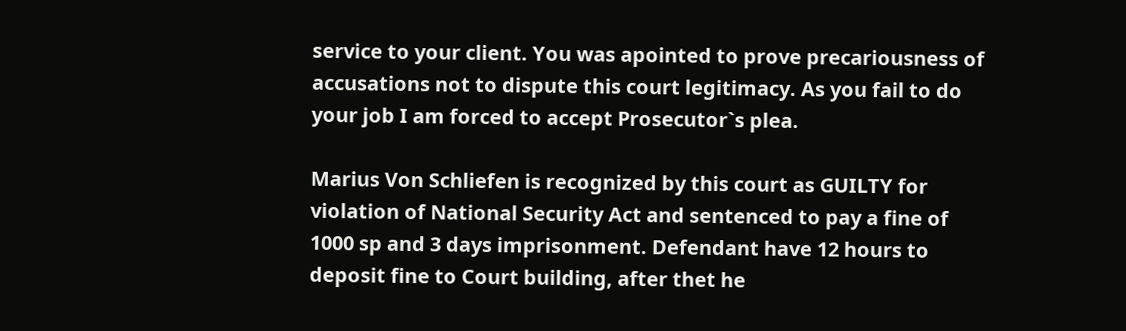service to your client. You was apointed to prove precariousness of accusations not to dispute this court legitimacy. As you fail to do your job I am forced to accept Prosecutor`s plea.

Marius Von Schliefen is recognized by this court as GUILTY for violation of National Security Act and sentenced to pay a fine of 1000 sp and 3 days imprisonment. Defendant have 12 hours to deposit fine to Court building, after thet he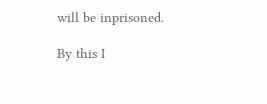will be inprisoned.

By this I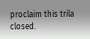proclaim this trila closed.